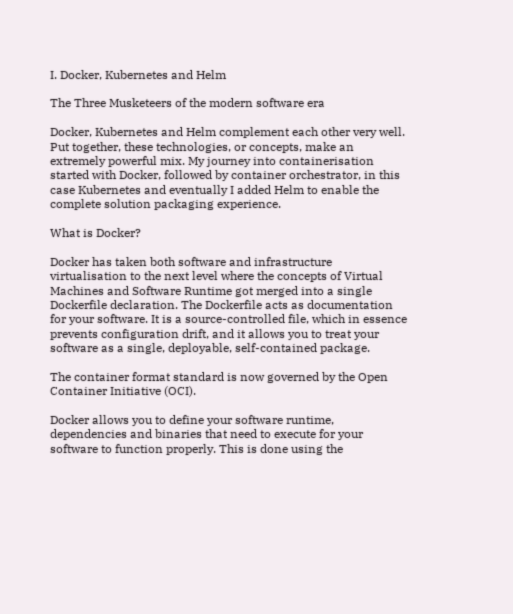I. Docker, Kubernetes and Helm

The Three Musketeers of the modern software era

Docker, Kubernetes and Helm complement each other very well. Put together, these technologies, or concepts, make an extremely powerful mix. My journey into containerisation started with Docker, followed by container orchestrator, in this case Kubernetes and eventually I added Helm to enable the complete solution packaging experience.

What is Docker?

Docker has taken both software and infrastructure virtualisation to the next level where the concepts of Virtual Machines and Software Runtime got merged into a single Dockerfile declaration. The Dockerfile acts as documentation for your software. It is a source-controlled file, which in essence prevents configuration drift, and it allows you to treat your software as a single, deployable, self-contained package.

The container format standard is now governed by the Open Container Initiative (OCI).

Docker allows you to define your software runtime, dependencies and binaries that need to execute for your software to function properly. This is done using the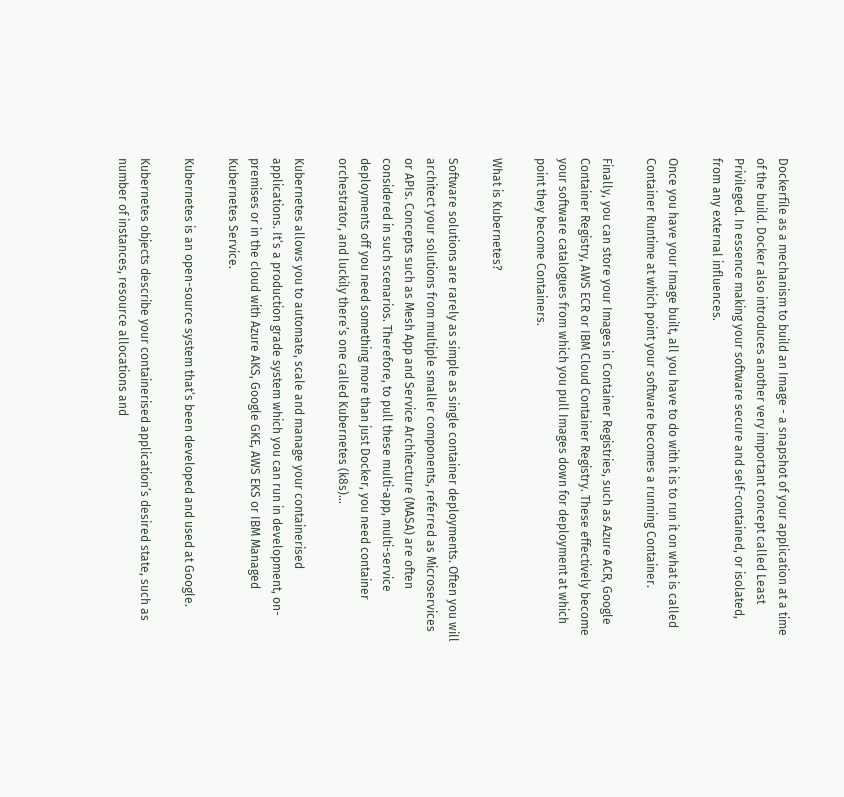Dockerfile as a mechanism to build an Image - a snapshot of your application at a time of the build. Docker also introduces another very important concept called Least Privileged. In essence making your software secure and self-contained, or isolated, from any external influences.

Once you have your Image built, all you have to do with it is to run it on what is called Container Runtime at which point your software becomes a running Container.

Finally, you can store your Images in Container Registries, such as Azure ACR, Google Container Registry, AWS ECR or IBM Cloud Container Registry. These effectively become your software catalogues from which you pull Images down for deployment at which point they become Containers.

What is Kubernetes?

Software solutions are rarely as simple as single container deployments. Often you will architect your solutions from multiple smaller components, referred as Microservices or APIs. Concepts such as Mesh App and Service Architecture (MASA) are often considered in such scenarios. Therefore, to pull these multi-app, multi-service deployments off you need something more than just Docker, you need container orchestrator, and luckily there’s one called Kubernetes (k8s)…

Kubernetes allows you to automate, scale and manage your containerised applications. It’s a production grade system which you can run in development, on-premises or in the cloud with Azure AKS, Google GKE, AWS EKS or IBM Managed Kubernetes Service.

Kubernetes is an open-source system that’s been developed and used at Google.

Kubernetes objects describe your containerised application’s desired state, such as number of instances, resource allocations and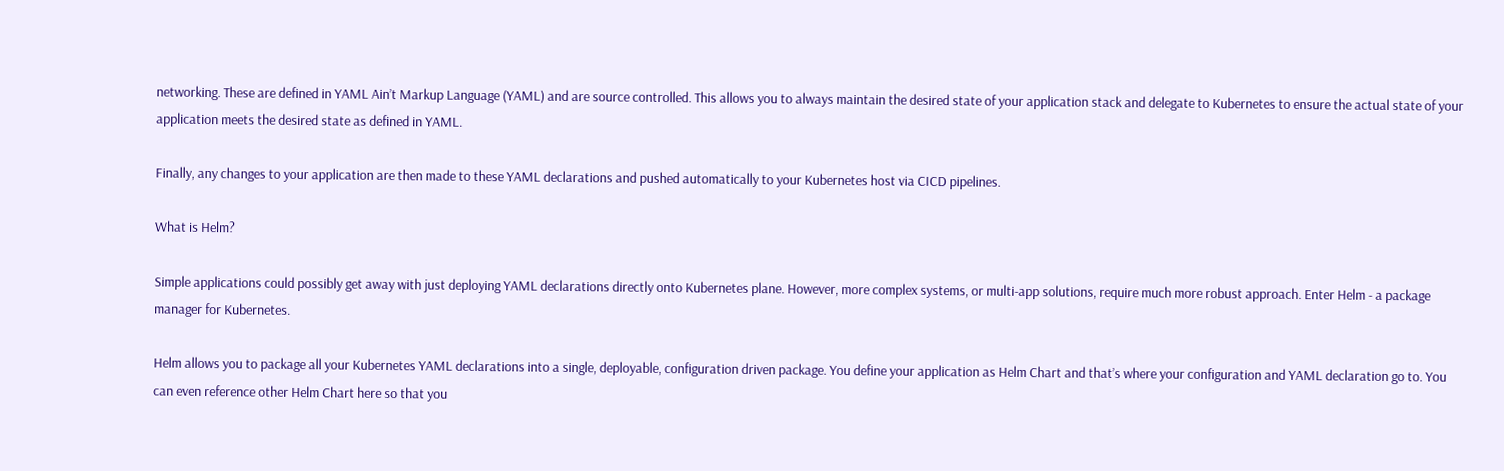networking. These are defined in YAML Ain’t Markup Language (YAML) and are source controlled. This allows you to always maintain the desired state of your application stack and delegate to Kubernetes to ensure the actual state of your application meets the desired state as defined in YAML.

Finally, any changes to your application are then made to these YAML declarations and pushed automatically to your Kubernetes host via CICD pipelines.

What is Helm?

Simple applications could possibly get away with just deploying YAML declarations directly onto Kubernetes plane. However, more complex systems, or multi-app solutions, require much more robust approach. Enter Helm - a package manager for Kubernetes.

Helm allows you to package all your Kubernetes YAML declarations into a single, deployable, configuration driven package. You define your application as Helm Chart and that’s where your configuration and YAML declaration go to. You can even reference other Helm Chart here so that you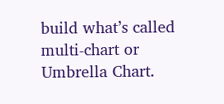build what’s called multi-chart or Umbrella Chart.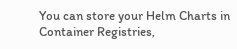You can store your Helm Charts in Container Registries,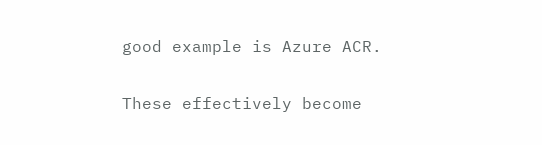good example is Azure ACR.

These effectively become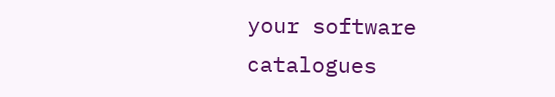your software catalogues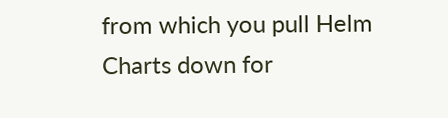from which you pull Helm Charts down for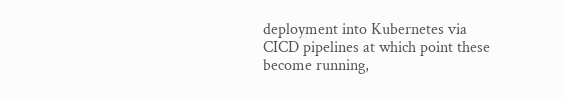deployment into Kubernetes via CICD pipelines at which point these become running,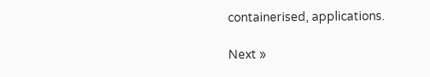containerised, applications.

Next »